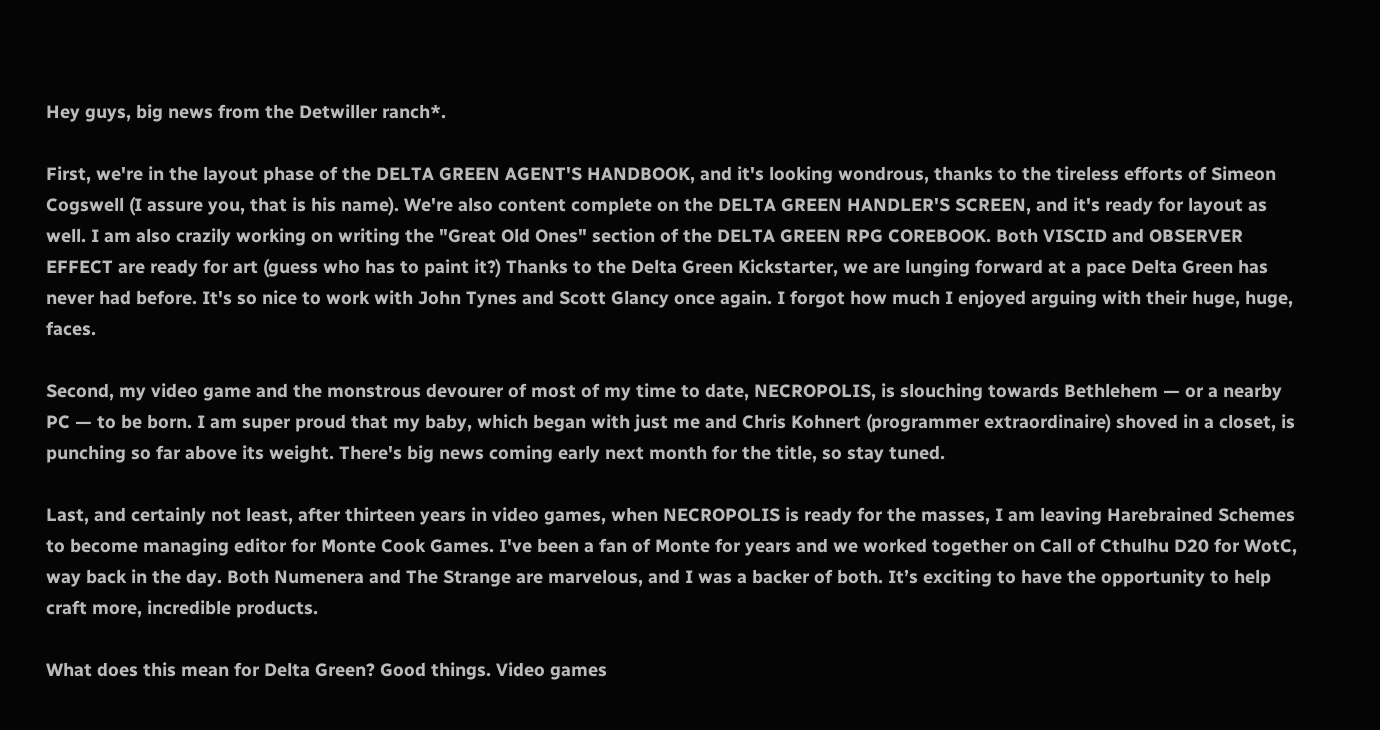Hey guys, big news from the Detwiller ranch*.

First, we're in the layout phase of the DELTA GREEN AGENT'S HANDBOOK, and it's looking wondrous, thanks to the tireless efforts of Simeon Cogswell (I assure you, that is his name). We're also content complete on the DELTA GREEN HANDLER'S SCREEN, and it's ready for layout as well. I am also crazily working on writing the "Great Old Ones" section of the DELTA GREEN RPG COREBOOK. Both VISCID and OBSERVER EFFECT are ready for art (guess who has to paint it?) Thanks to the Delta Green Kickstarter, we are lunging forward at a pace Delta Green has never had before. It's so nice to work with John Tynes and Scott Glancy once again. I forgot how much I enjoyed arguing with their huge, huge, faces.

Second, my video game and the monstrous devourer of most of my time to date, NECROPOLIS, is slouching towards Bethlehem — or a nearby PC — to be born. I am super proud that my baby, which began with just me and Chris Kohnert (programmer extraordinaire) shoved in a closet, is punching so far above its weight. There's big news coming early next month for the title, so stay tuned.

Last, and certainly not least, after thirteen years in video games, when NECROPOLIS is ready for the masses, I am leaving Harebrained Schemes to become managing editor for Monte Cook Games. I've been a fan of Monte for years and we worked together on Call of Cthulhu D20 for WotC, way back in the day. Both Numenera and The Strange are marvelous, and I was a backer of both. It’s exciting to have the opportunity to help craft more, incredible products.

What does this mean for Delta Green? Good things. Video games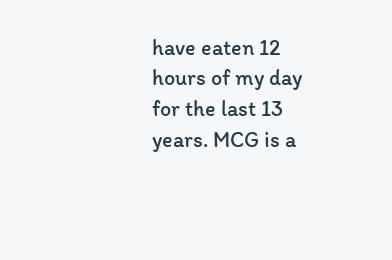have eaten 12 hours of my day for the last 13 years. MCG is a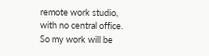remote work studio, with no central office. So my work will be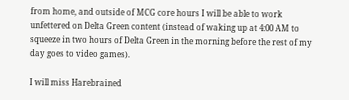from home, and outside of MCG core hours I will be able to work unfettered on Delta Green content (instead of waking up at 4:00 AM to squeeze in two hours of Delta Green in the morning before the rest of my day goes to video games).

I will miss Harebrained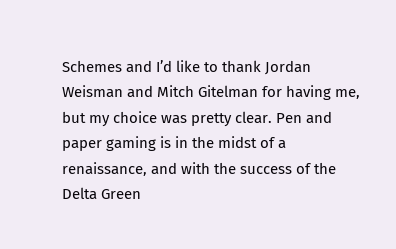Schemes and I’d like to thank Jordan Weisman and Mitch Gitelman for having me, but my choice was pretty clear. Pen and paper gaming is in the midst of a renaissance, and with the success of the Delta Green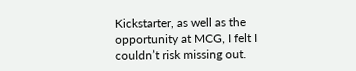Kickstarter, as well as the opportunity at MCG, I felt I couldn’t risk missing out.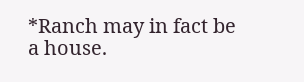*Ranch may in fact be a house.